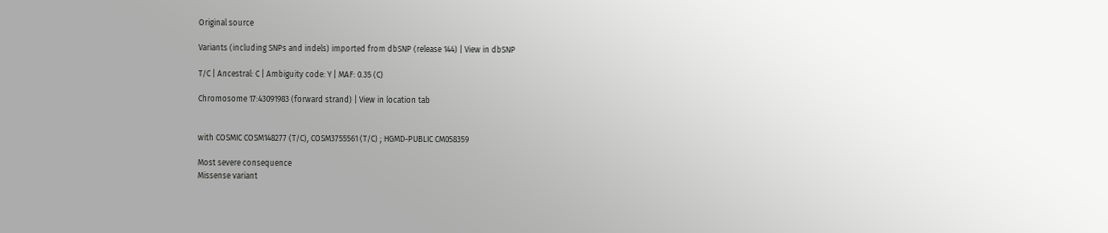Original source

Variants (including SNPs and indels) imported from dbSNP (release 144) | View in dbSNP

T/C | Ancestral: C | Ambiguity code: Y | MAF: 0.35 (C)

Chromosome 17:43091983 (forward strand) | View in location tab


with COSMIC COSM148277 (T/C), COSM3755561 (T/C) ; HGMD-PUBLIC CM058359

Most severe consequence
Missense variant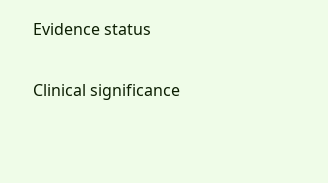Evidence status

Clinical significance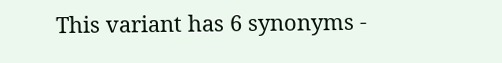This variant has 6 synonyms -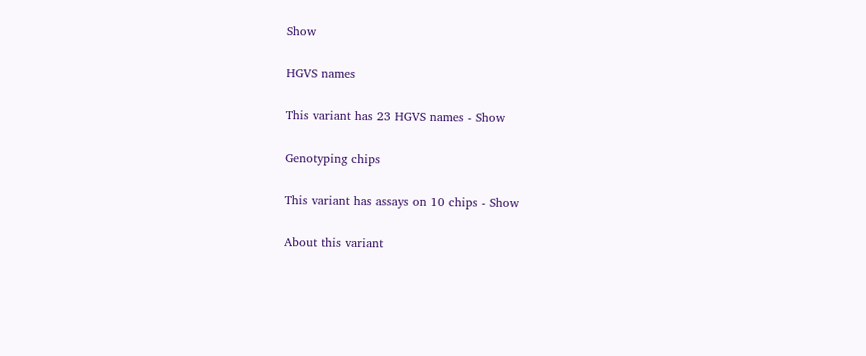Show

HGVS names

This variant has 23 HGVS names - Show

Genotyping chips

This variant has assays on 10 chips - Show

About this variant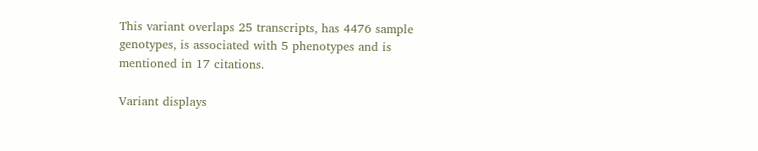This variant overlaps 25 transcripts, has 4476 sample genotypes, is associated with 5 phenotypes and is mentioned in 17 citations.

Variant displays